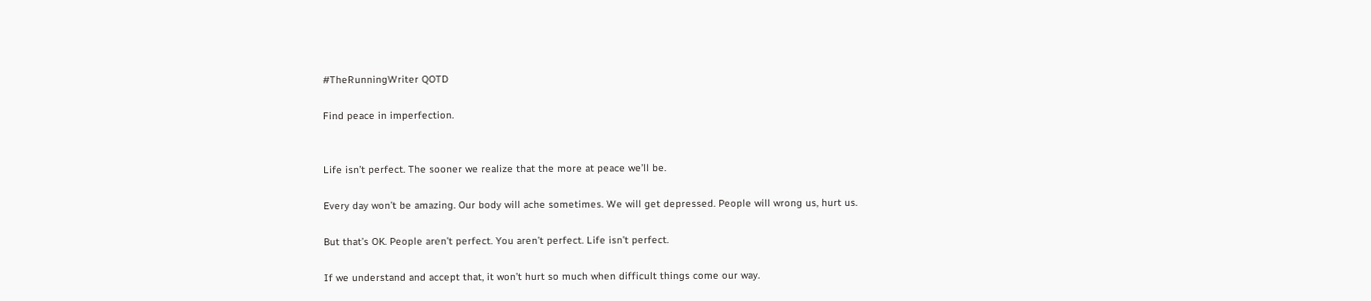#TheRunningWriter QOTD

Find peace in imperfection.


Life isn’t perfect. The sooner we realize that the more at peace we’ll be.

Every day won’t be amazing. Our body will ache sometimes. We will get depressed. People will wrong us, hurt us.

But that’s OK. People aren’t perfect. You aren’t perfect. Life isn’t perfect.

If we understand and accept that, it won’t hurt so much when difficult things come our way.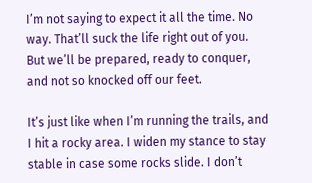I’m not saying to expect it all the time. No way. That’ll suck the life right out of you. But we’ll be prepared, ready to conquer, and not so knocked off our feet.

It’s just like when I’m running the trails, and I hit a rocky area. I widen my stance to stay stable in case some rocks slide. I don’t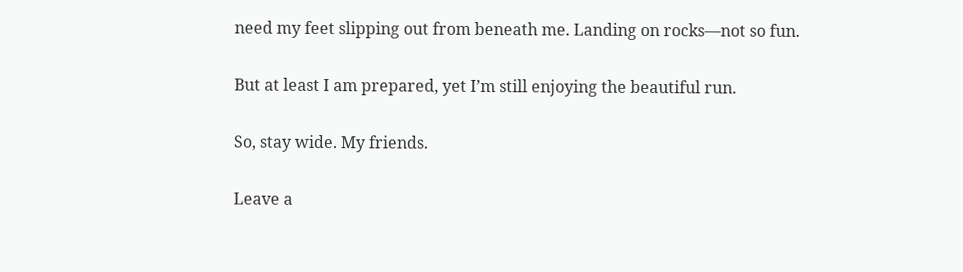need my feet slipping out from beneath me. Landing on rocks—not so fun.

But at least I am prepared, yet I’m still enjoying the beautiful run.

So, stay wide. My friends.

Leave a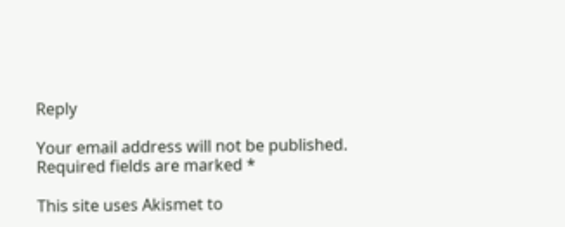Reply

Your email address will not be published. Required fields are marked *

This site uses Akismet to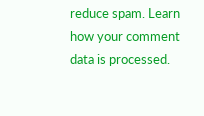reduce spam. Learn how your comment data is processed.